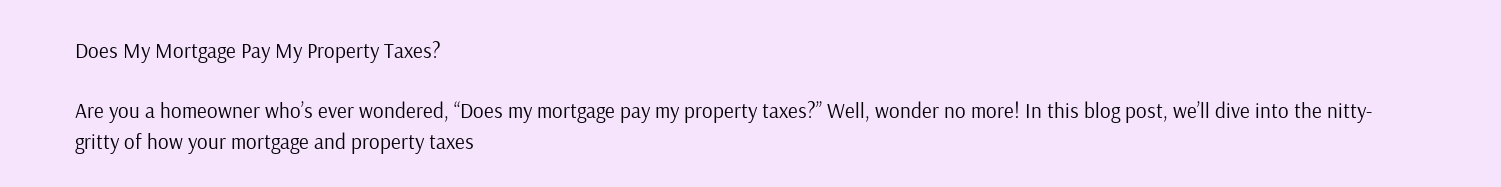Does My Mortgage Pay My Property Taxes?

Are you a homeowner who’s ever wondered, “Does my mortgage pay my property taxes?” Well, wonder no more! In this blog post, we’ll dive into the nitty-gritty of how your mortgage and property taxes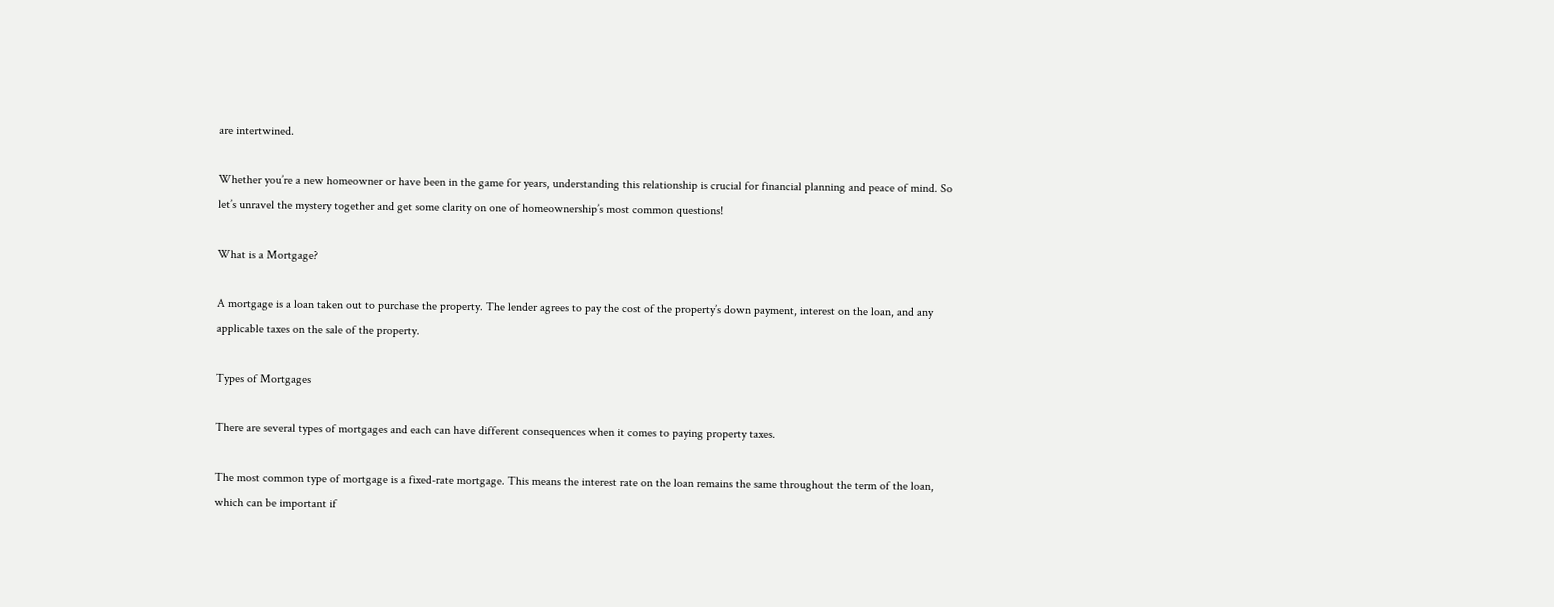are intertwined.

Whether you’re a new homeowner or have been in the game for years, understanding this relationship is crucial for financial planning and peace of mind. So let’s unravel the mystery together and get some clarity on one of homeownership’s most common questions!

What is a Mortgage?

A mortgage is a loan taken out to purchase the property. The lender agrees to pay the cost of the property’s down payment, interest on the loan, and any applicable taxes on the sale of the property.

Types of Mortgages

There are several types of mortgages and each can have different consequences when it comes to paying property taxes.

The most common type of mortgage is a fixed-rate mortgage. This means the interest rate on the loan remains the same throughout the term of the loan, which can be important if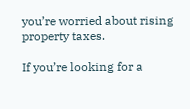you’re worried about rising property taxes.

If you’re looking for a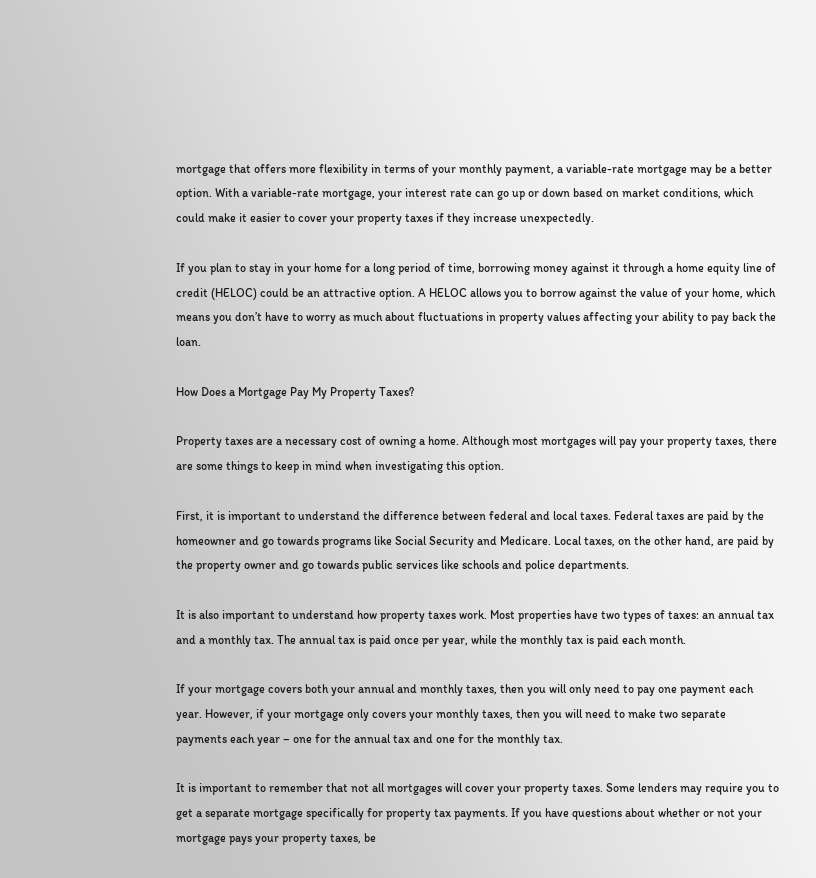mortgage that offers more flexibility in terms of your monthly payment, a variable-rate mortgage may be a better option. With a variable-rate mortgage, your interest rate can go up or down based on market conditions, which could make it easier to cover your property taxes if they increase unexpectedly.

If you plan to stay in your home for a long period of time, borrowing money against it through a home equity line of credit (HELOC) could be an attractive option. A HELOC allows you to borrow against the value of your home, which means you don’t have to worry as much about fluctuations in property values affecting your ability to pay back the loan.

How Does a Mortgage Pay My Property Taxes?

Property taxes are a necessary cost of owning a home. Although most mortgages will pay your property taxes, there are some things to keep in mind when investigating this option.

First, it is important to understand the difference between federal and local taxes. Federal taxes are paid by the homeowner and go towards programs like Social Security and Medicare. Local taxes, on the other hand, are paid by the property owner and go towards public services like schools and police departments.

It is also important to understand how property taxes work. Most properties have two types of taxes: an annual tax and a monthly tax. The annual tax is paid once per year, while the monthly tax is paid each month.

If your mortgage covers both your annual and monthly taxes, then you will only need to pay one payment each year. However, if your mortgage only covers your monthly taxes, then you will need to make two separate payments each year – one for the annual tax and one for the monthly tax.

It is important to remember that not all mortgages will cover your property taxes. Some lenders may require you to get a separate mortgage specifically for property tax payments. If you have questions about whether or not your mortgage pays your property taxes, be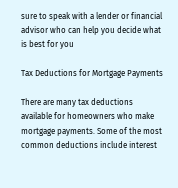sure to speak with a lender or financial advisor who can help you decide what is best for you

Tax Deductions for Mortgage Payments

There are many tax deductions available for homeowners who make mortgage payments. Some of the most common deductions include interest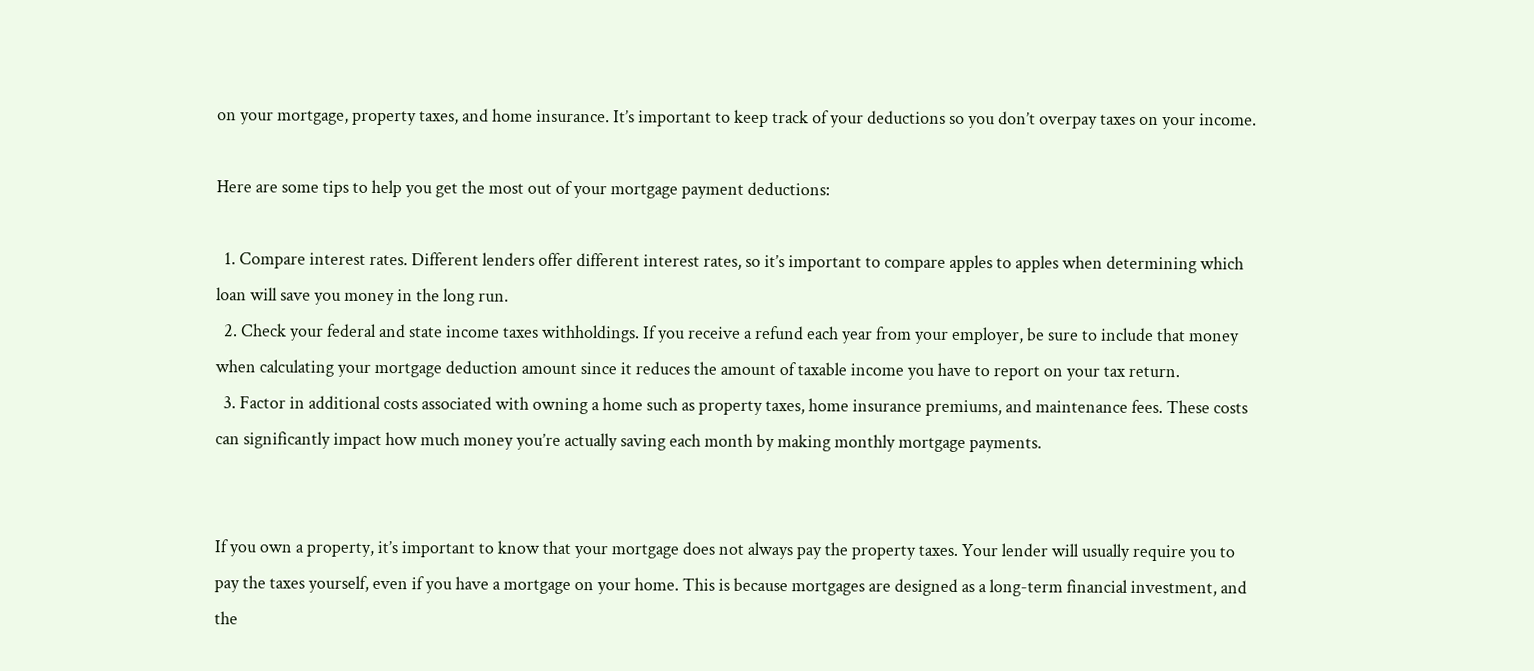on your mortgage, property taxes, and home insurance. It’s important to keep track of your deductions so you don’t overpay taxes on your income.

Here are some tips to help you get the most out of your mortgage payment deductions:

  1. Compare interest rates. Different lenders offer different interest rates, so it’s important to compare apples to apples when determining which loan will save you money in the long run.
  2. Check your federal and state income taxes withholdings. If you receive a refund each year from your employer, be sure to include that money when calculating your mortgage deduction amount since it reduces the amount of taxable income you have to report on your tax return.
  3. Factor in additional costs associated with owning a home such as property taxes, home insurance premiums, and maintenance fees. These costs can significantly impact how much money you’re actually saving each month by making monthly mortgage payments.


If you own a property, it’s important to know that your mortgage does not always pay the property taxes. Your lender will usually require you to pay the taxes yourself, even if you have a mortgage on your home. This is because mortgages are designed as a long-term financial investment, and the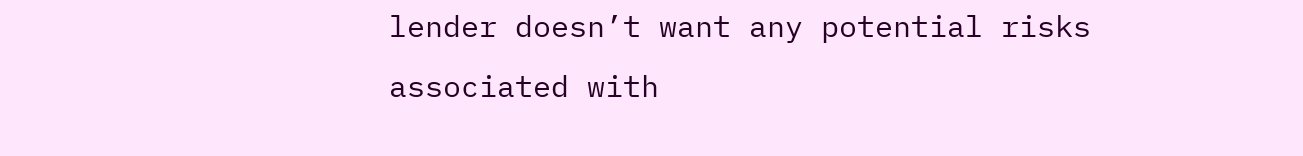lender doesn’t want any potential risks associated with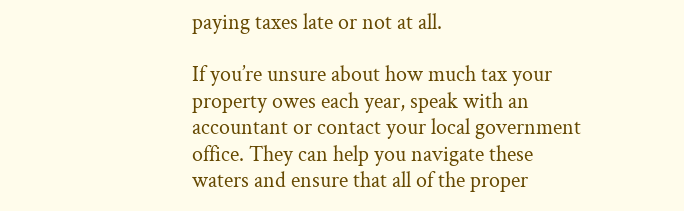paying taxes late or not at all.

If you’re unsure about how much tax your property owes each year, speak with an accountant or contact your local government office. They can help you navigate these waters and ensure that all of the proper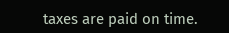taxes are paid on time.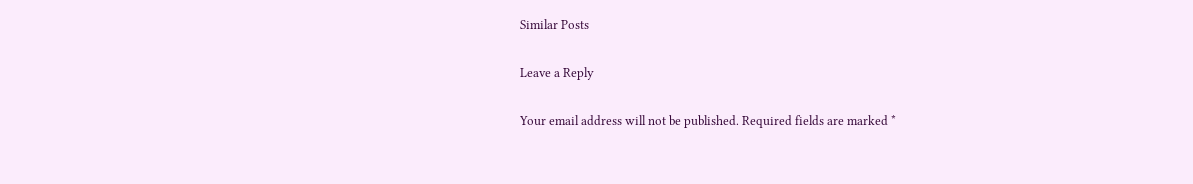Similar Posts

Leave a Reply

Your email address will not be published. Required fields are marked *